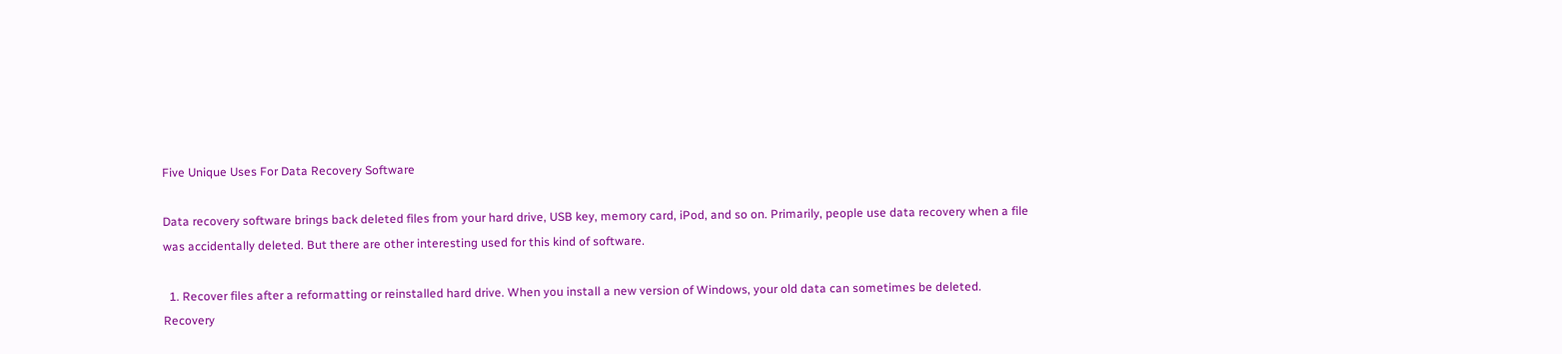Five Unique Uses For Data Recovery Software

Data recovery software brings back deleted files from your hard drive, USB key, memory card, iPod, and so on. Primarily, people use data recovery when a file was accidentally deleted. But there are other interesting used for this kind of software.

  1. Recover files after a reformatting or reinstalled hard drive. When you install a new version of Windows, your old data can sometimes be deleted. Recovery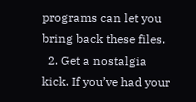programs can let you bring back these files.
  2. Get a nostalgia kick. If you’ve had your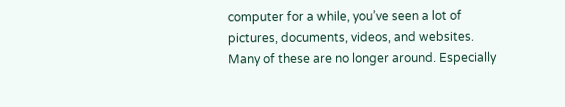computer for a while, you’ve seen a lot of pictures, documents, videos, and websites. Many of these are no longer around. Especially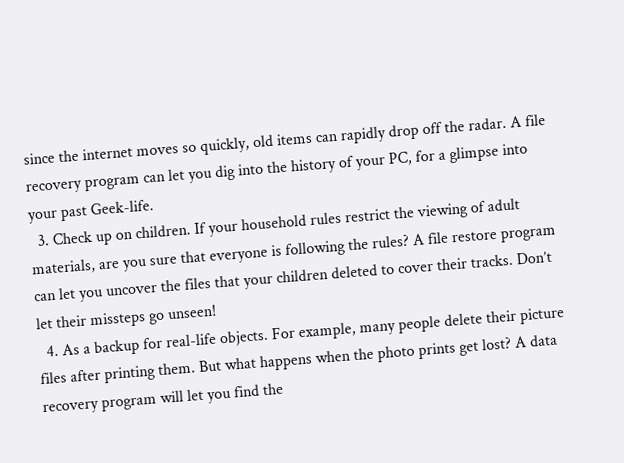since the internet moves so quickly, old items can rapidly drop off the radar. A file recovery program can let you dig into the history of your PC, for a glimpse into your past Geek-life.
  3. Check up on children. If your household rules restrict the viewing of adult materials, are you sure that everyone is following the rules? A file restore program can let you uncover the files that your children deleted to cover their tracks. Don’t let their missteps go unseen!
  4. As a backup for real-life objects. For example, many people delete their picture files after printing them. But what happens when the photo prints get lost? A data recovery program will let you find the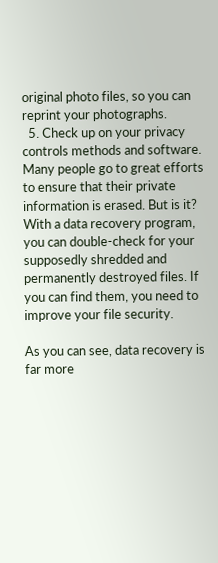original photo files, so you can reprint your photographs.
  5. Check up on your privacy controls methods and software. Many people go to great efforts to ensure that their private information is erased. But is it? With a data recovery program, you can double-check for your supposedly shredded and permanently destroyed files. If you can find them, you need to improve your file security.

As you can see, data recovery is far more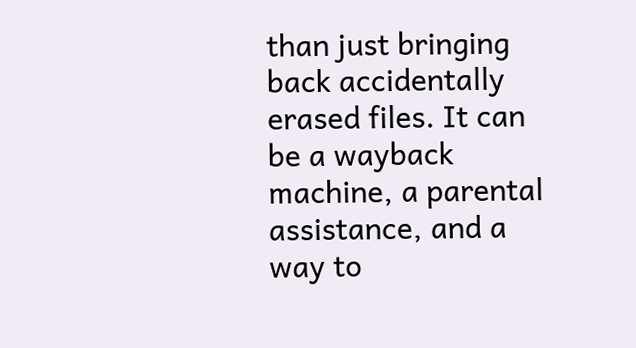than just bringing back accidentally erased files. It can be a wayback machine, a parental assistance, and a way to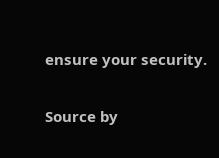ensure your security.

Source by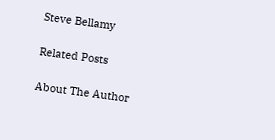Steve Bellamy

Related Posts

About The Author